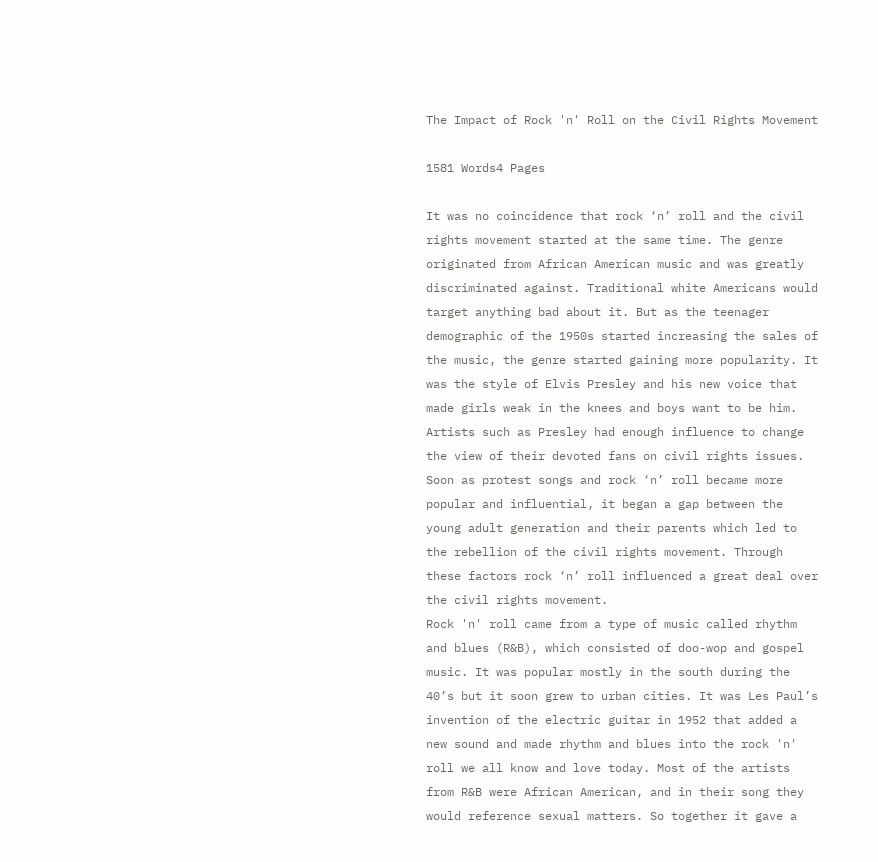The Impact of Rock 'n' Roll on the Civil Rights Movement

1581 Words4 Pages

It was no coincidence that rock ‘n’ roll and the civil rights movement started at the same time. The genre originated from African American music and was greatly discriminated against. Traditional white Americans would target anything bad about it. But as the teenager demographic of the 1950s started increasing the sales of the music, the genre started gaining more popularity. It was the style of Elvis Presley and his new voice that made girls weak in the knees and boys want to be him. Artists such as Presley had enough influence to change the view of their devoted fans on civil rights issues. Soon as protest songs and rock ‘n’ roll became more popular and influential, it began a gap between the young adult generation and their parents which led to the rebellion of the civil rights movement. Through these factors rock ‘n’ roll influenced a great deal over the civil rights movement.
Rock 'n' roll came from a type of music called rhythm and blues (R&B), which consisted of doo-wop and gospel music. It was popular mostly in the south during the 40’s but it soon grew to urban cities. It was Les Paul’s invention of the electric guitar in 1952 that added a new sound and made rhythm and blues into the rock 'n' roll we all know and love today. Most of the artists from R&B were African American, and in their song they would reference sexual matters. So together it gave a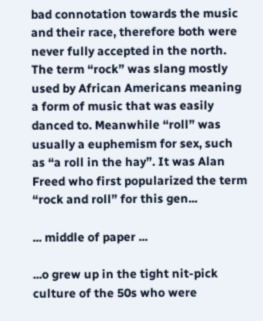bad connotation towards the music and their race, therefore both were never fully accepted in the north. The term “rock” was slang mostly used by African Americans meaning a form of music that was easily danced to. Meanwhile “roll” was usually a euphemism for sex, such as “a roll in the hay”. It was Alan Freed who first popularized the term “rock and roll” for this gen...

... middle of paper ...

...o grew up in the tight nit-pick culture of the 50s who were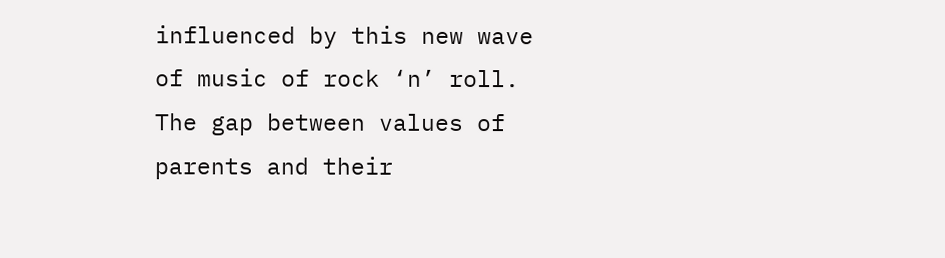influenced by this new wave of music of rock ‘n’ roll. The gap between values of parents and their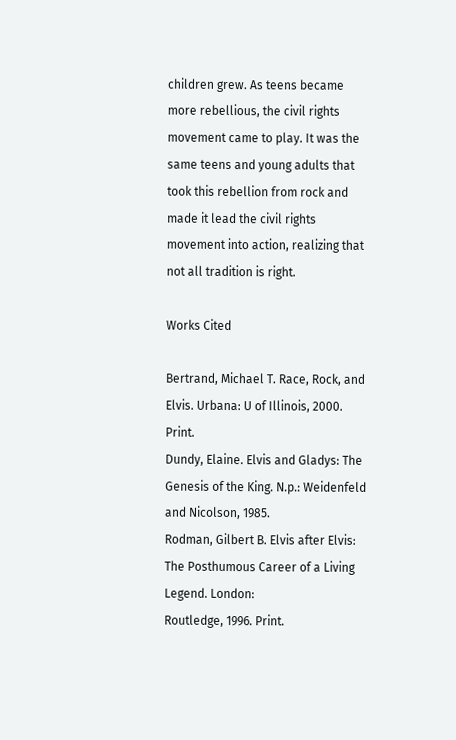children grew. As teens became more rebellious, the civil rights movement came to play. It was the same teens and young adults that took this rebellion from rock and made it lead the civil rights movement into action, realizing that not all tradition is right.

Works Cited

Bertrand, Michael T. Race, Rock, and Elvis. Urbana: U of Illinois, 2000. Print.
Dundy, Elaine. Elvis and Gladys: The Genesis of the King. N.p.: Weidenfeld and Nicolson, 1985.
Rodman, Gilbert B. Elvis after Elvis: The Posthumous Career of a Living Legend. London:
Routledge, 1996. Print.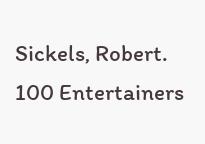Sickels, Robert. 100 Entertainers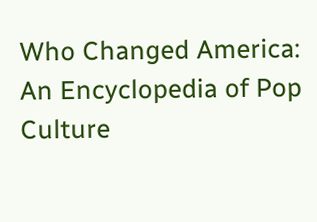Who Changed America: An Encyclopedia of Pop Culture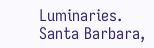Luminaries. Santa Barbara,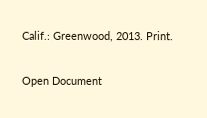Calif.: Greenwood, 2013. Print.

Open Document